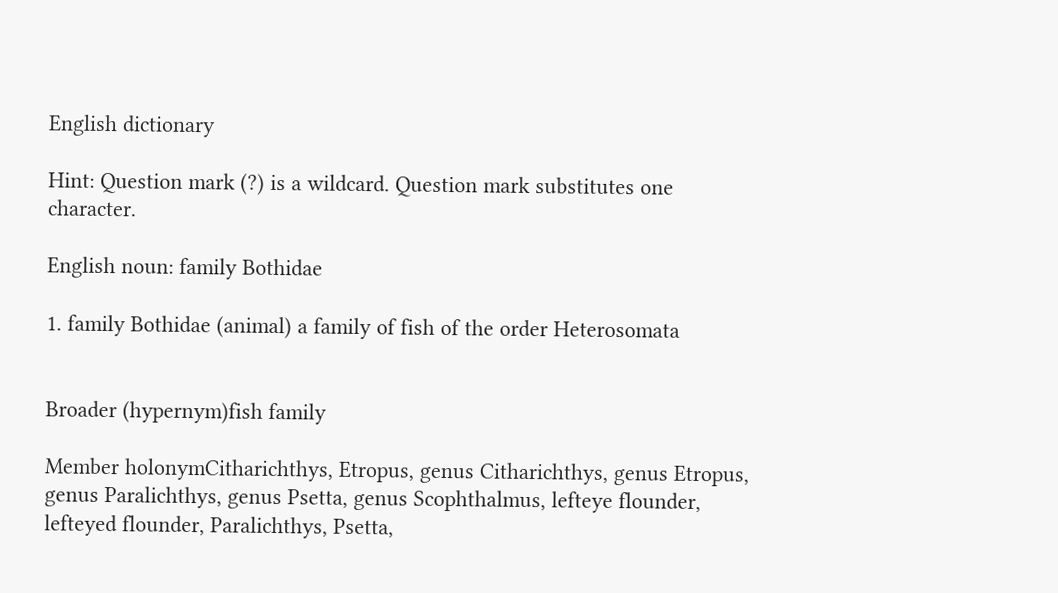English dictionary

Hint: Question mark (?) is a wildcard. Question mark substitutes one character.

English noun: family Bothidae

1. family Bothidae (animal) a family of fish of the order Heterosomata


Broader (hypernym)fish family

Member holonymCitharichthys, Etropus, genus Citharichthys, genus Etropus, genus Paralichthys, genus Psetta, genus Scophthalmus, lefteye flounder, lefteyed flounder, Paralichthys, Psetta,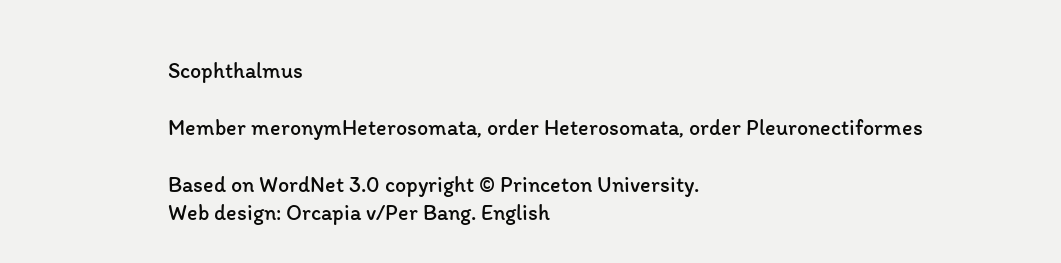Scophthalmus

Member meronymHeterosomata, order Heterosomata, order Pleuronectiformes

Based on WordNet 3.0 copyright © Princeton University.
Web design: Orcapia v/Per Bang. English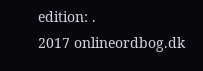edition: .
2017 onlineordbog.dk